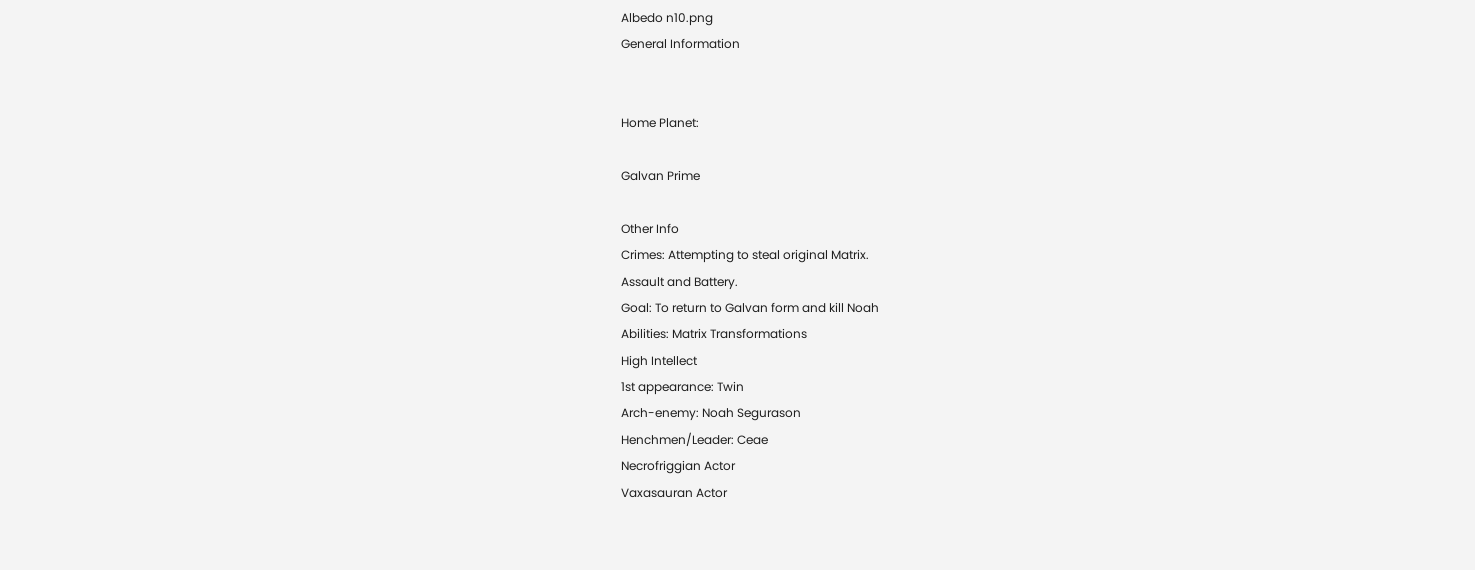Albedo n10.png
General Information


Home Planet:

Galvan Prime

Other Info
Crimes: Attempting to steal original Matrix.
Assault and Battery.
Goal: To return to Galvan form and kill Noah
Abilities: Matrix Transformations
High Intellect
1st appearance: Twin
Arch-enemy: Noah Segurason
Henchmen/Leader: Ceae
Necrofriggian Actor
Vaxasauran Actor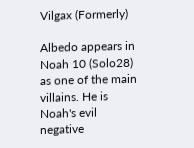Vilgax (Formerly)

Albedo appears in Noah 10 (Solo28) as one of the main villains. He is Noah's evil negative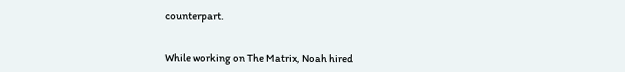counterpart.


While working on The Matrix, Noah hired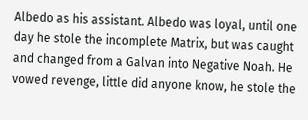Albedo as his assistant. Albedo was loyal, until one day he stole the incomplete Matrix, but was caught and changed from a Galvan into Negative Noah. He vowed revenge, little did anyone know, he stole the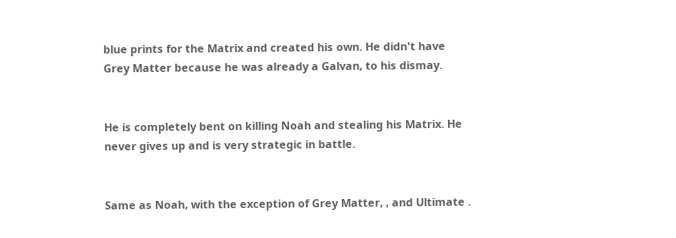blue prints for the Matrix and created his own. He didn't have Grey Matter because he was already a Galvan, to his dismay.


He is completely bent on killing Noah and stealing his Matrix. He never gives up and is very strategic in battle.


Same as Noah, with the exception of Grey Matter, , and Ultimate .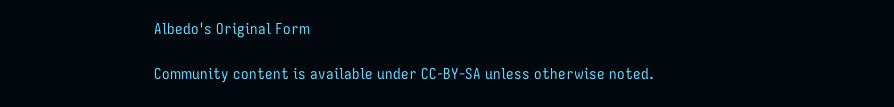Albedo's Original Form

Community content is available under CC-BY-SA unless otherwise noted.